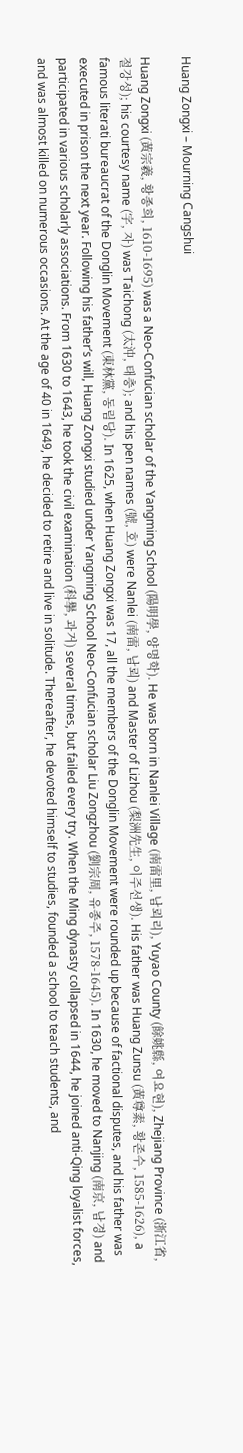Huang Zongxi – Mourning Cangshui

Huang Zongxi (黃宗羲, 황종희, 1610-1695) was a Neo-Confucian scholar of the Yangming School (陽明學, 양명학). He was born in Nanlei Village (南雷里, 남뢰리), Yuyao County (餘姚縣, 여요현), Zhejiang Province (浙江省, 절강성); his courtesy name (字, 자) was Taichong (太沖, 태충); and his pen names (號, 호) were Nanlei (南雷, 남뢰) and Master of Lizhou (梨洲先生, 이주선생). His father was Huang Zunsu (黃尊素, 황존수, 1585-1626), a famous literati bureaucrat of the Donglin Movement (東林黨, 동림당). In 1625, when Huang Zongxi was 17, all the members of the Donglin Movement were rounded up because of factional disputes, and his father was executed in prison the next year. Following his father’s will, Huang Zongxi studied under Yangming School Neo-Confucian scholar Liu Zongzhou (劉宗周, 유종주, 1578-1645). In 1630, he moved to Nanjing (南京, 남경) and participated in various scholarly associations. From 1630 to 1643, he took the civil examination (科擧, 과거) several times, but failed every try. When the Ming dynasty collapsed in 1644, he joined anti-Qing loyalist forces, and was almost killed on numerous occasions. At the age of 40 in 1649, he decided to retire and live in solitude. Thereafter, he devoted himself to studies, founded a school to teach students, and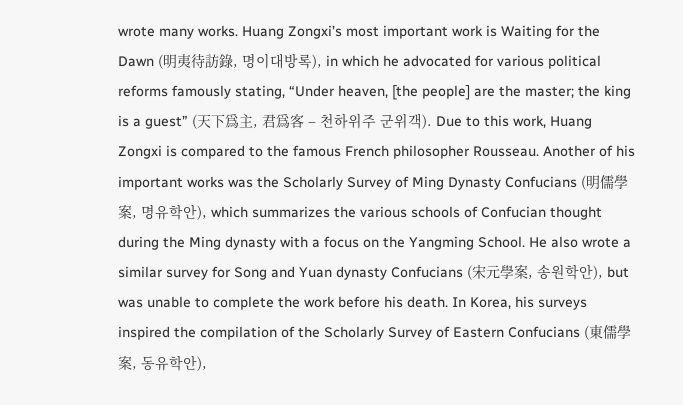wrote many works. Huang Zongxi’s most important work is Waiting for the Dawn (明夷待訪錄, 명이대방록), in which he advocated for various political reforms famously stating, “Under heaven, [the people] are the master; the king is a guest” (天下爲主, 君爲客 – 천하위주 군위객). Due to this work, Huang Zongxi is compared to the famous French philosopher Rousseau. Another of his important works was the Scholarly Survey of Ming Dynasty Confucians (明儒學案, 명유학안), which summarizes the various schools of Confucian thought during the Ming dynasty with a focus on the Yangming School. He also wrote a similar survey for Song and Yuan dynasty Confucians (宋元學案, 송원학안), but was unable to complete the work before his death. In Korea, his surveys inspired the compilation of the Scholarly Survey of Eastern Confucians (東儒學案, 동유학안),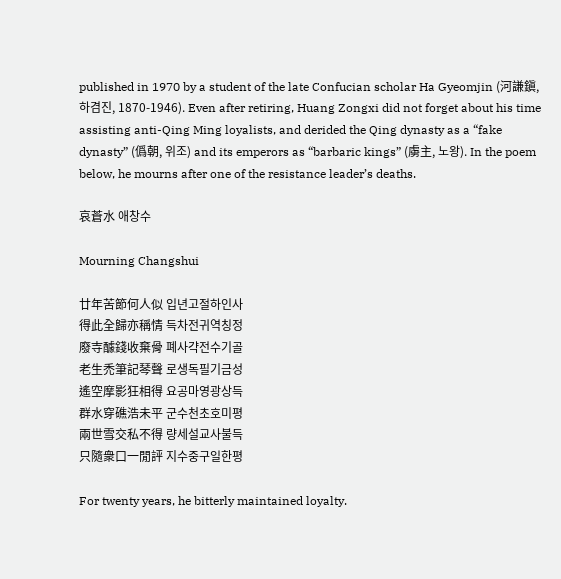published in 1970 by a student of the late Confucian scholar Ha Gyeomjin (河謙鎭, 하겸진, 1870-1946). Even after retiring, Huang Zongxi did not forget about his time assisting anti-Qing Ming loyalists, and derided the Qing dynasty as a “fake dynasty” (僞朝, 위조) and its emperors as “barbaric kings” (虜主, 노왕). In the poem below, he mourns after one of the resistance leader’s deaths.

哀蒼水 애창수

Mourning Changshui

廿年苦節何人似 입년고절하인사
得此全歸亦稱情 득차전귀역칭정
廢寺醵錢收棄骨 폐사갹전수기골
老生禿筆記琴聲 로생독필기금성
遙空摩影狂相得 요공마영광상득
群水穿礁浩未平 군수천초호미평
兩世雪交私不得 량세설교사불득
只隨衆口一閒評 지수중구일한평

For twenty years, he bitterly maintained loyalty.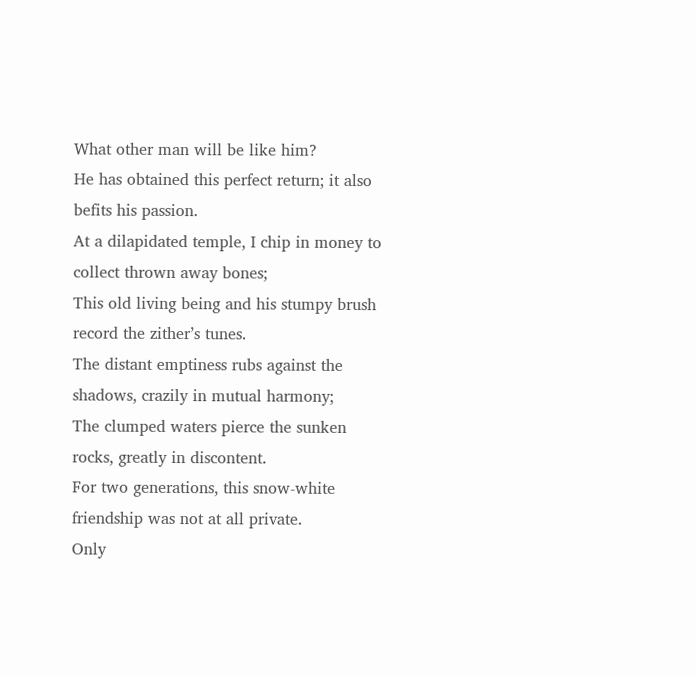What other man will be like him?
He has obtained this perfect return; it also befits his passion.
At a dilapidated temple, I chip in money to collect thrown away bones;
This old living being and his stumpy brush record the zither’s tunes.
The distant emptiness rubs against the shadows, crazily in mutual harmony;
The clumped waters pierce the sunken rocks, greatly in discontent.
For two generations, this snow-white friendship was not at all private.
Only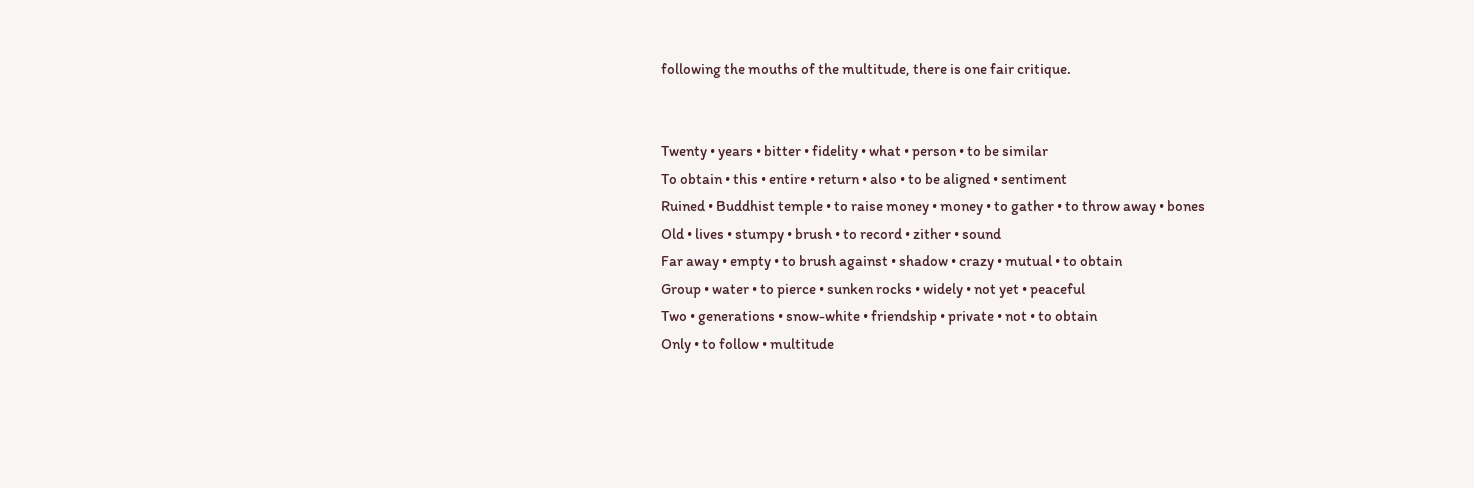following the mouths of the multitude, there is one fair critique.


Twenty • years • bitter • fidelity • what • person • to be similar
To obtain • this • entire • return • also • to be aligned • sentiment
Ruined • Buddhist temple • to raise money • money • to gather • to throw away • bones
Old • lives • stumpy • brush • to record • zither • sound
Far away • empty • to brush against • shadow • crazy • mutual • to obtain
Group • water • to pierce • sunken rocks • widely • not yet • peaceful
Two • generations • snow-white • friendship • private • not • to obtain
Only • to follow • multitude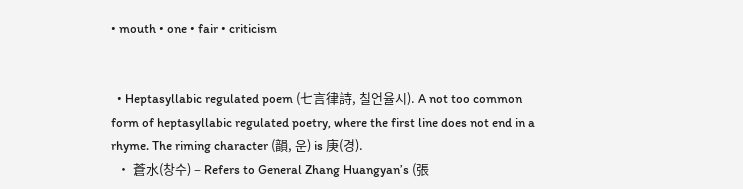• mouth • one • fair • criticism


  • Heptasyllabic regulated poem (七言律詩, 칠언율시). A not too common form of heptasyllabic regulated poetry, where the first line does not end in a rhyme. The riming character (韻, 운) is 庚(경).
  • 蒼水(창수) – Refers to General Zhang Huangyan’s (張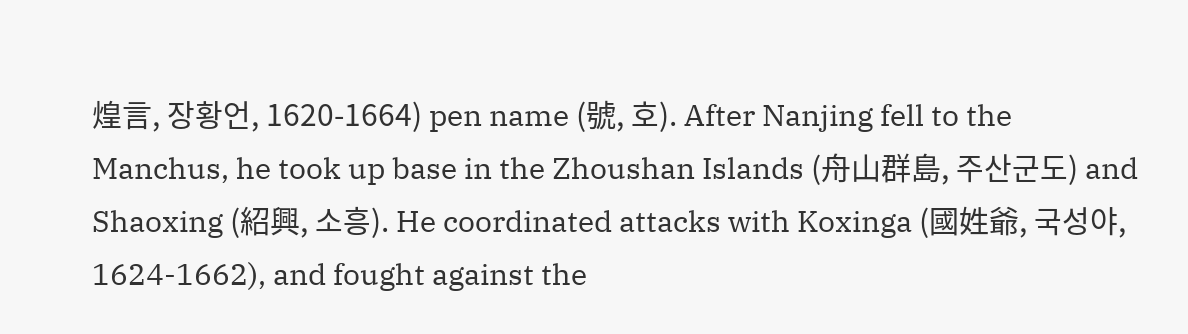煌言, 장황언, 1620-1664) pen name (號, 호). After Nanjing fell to the Manchus, he took up base in the Zhoushan Islands (舟山群島, 주산군도) and Shaoxing (紹興, 소흥). He coordinated attacks with Koxinga (國姓爺, 국성야, 1624-1662), and fought against the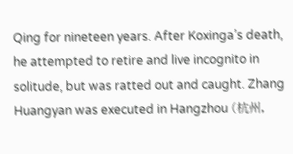Qing for nineteen years. After Koxinga’s death, he attempted to retire and live incognito in solitude, but was ratted out and caught. Zhang Huangyan was executed in Hangzhou (杭州,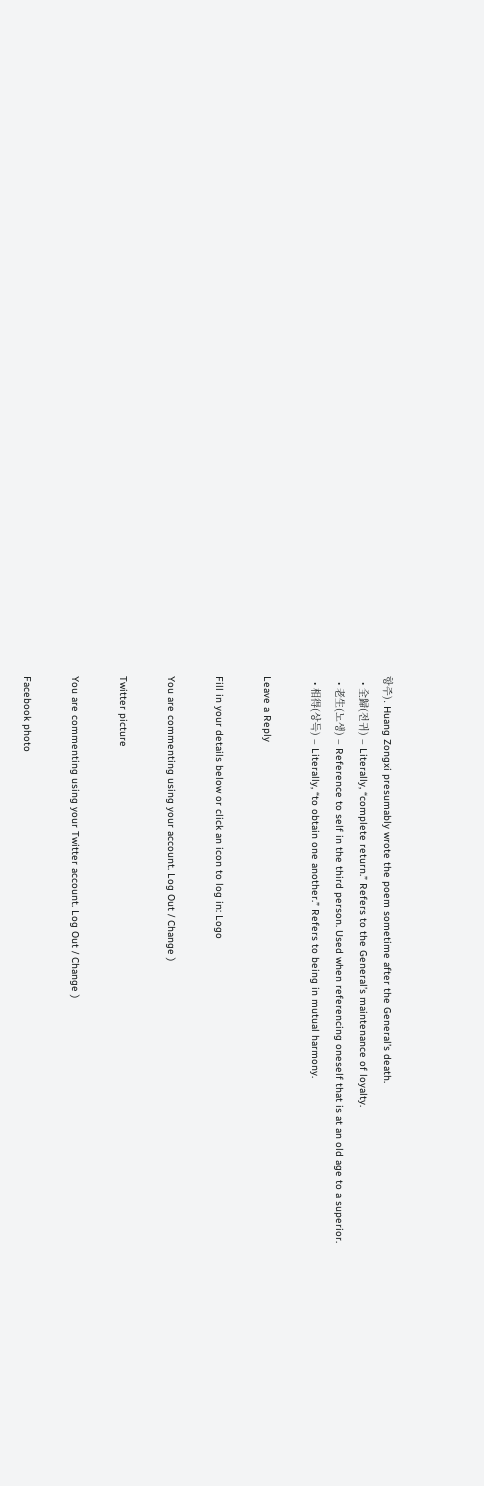항주). Huang Zongxi presumably wrote the poem sometime after the General’s death.
  • 全歸(전귀) – Literally, “complete return.” Refers to the General’s maintenance of loyalty.
  • 老生(노생) – Reference to self in the third person. Used when referencing oneself that is at an old age to a superior.
  • 相得(상득) – Literally, “to obtain one another.” Refers to being in mutual harmony.

Leave a Reply

Fill in your details below or click an icon to log in: Logo

You are commenting using your account. Log Out / Change )

Twitter picture

You are commenting using your Twitter account. Log Out / Change )

Facebook photo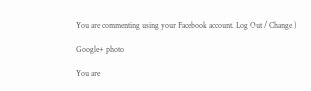You are commenting using your Facebook account. Log Out / Change )

Google+ photo

You are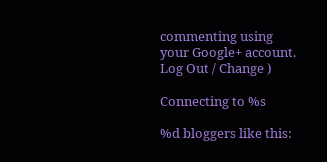commenting using your Google+ account. Log Out / Change )

Connecting to %s

%d bloggers like this: